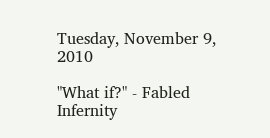Tuesday, November 9, 2010

"What if?" - Fabled Infernity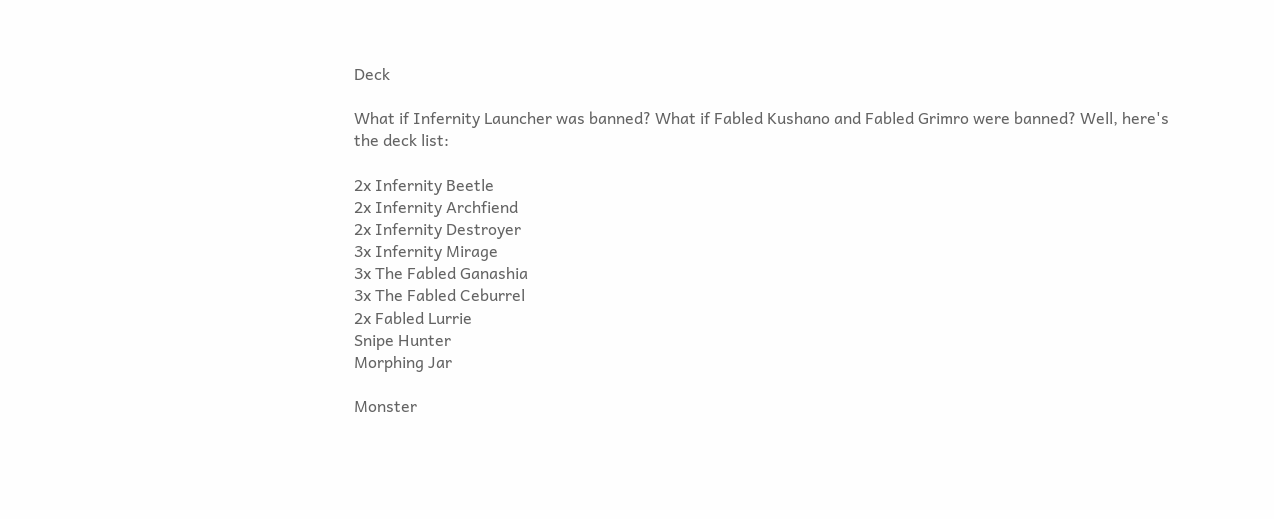Deck

What if Infernity Launcher was banned? What if Fabled Kushano and Fabled Grimro were banned? Well, here's the deck list:

2x Infernity Beetle
2x Infernity Archfiend
2x Infernity Destroyer
3x Infernity Mirage
3x The Fabled Ganashia
3x The Fabled Ceburrel
2x Fabled Lurrie
Snipe Hunter
Morphing Jar

Monster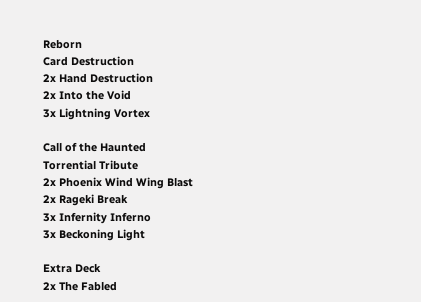Reborn
Card Destruction
2x Hand Destruction
2x Into the Void
3x Lightning Vortex

Call of the Haunted
Torrential Tribute
2x Phoenix Wind Wing Blast
2x Rageki Break
3x Infernity Inferno
3x Beckoning Light

Extra Deck
2x The Fabled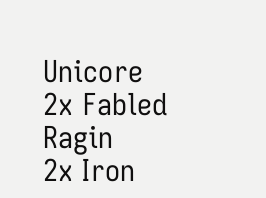Unicore
2x Fabled Ragin
2x Iron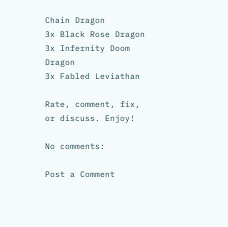Chain Dragon
3x Black Rose Dragon
3x Infernity Doom Dragon
3x Fabled Leviathan

Rate, comment, fix, or discuss. Enjoy!

No comments:

Post a Comment